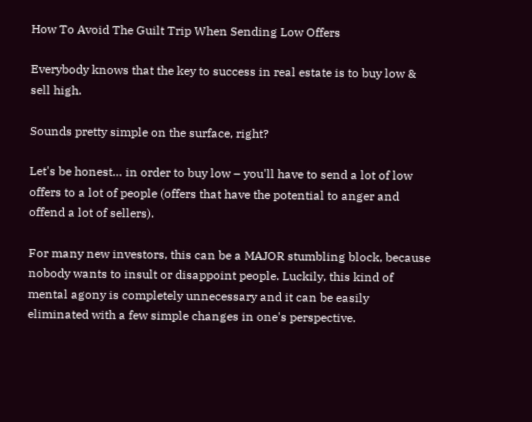How To Avoid The Guilt Trip When Sending Low Offers

Everybody knows that the key to success in real estate is to buy low & sell high.

Sounds pretty simple on the surface, right?

Let's be honest… in order to buy low – you'll have to send a lot of low offers to a lot of people (offers that have the potential to anger and offend a lot of sellers).

For many new investors, this can be a MAJOR stumbling block, because nobody wants to insult or disappoint people. Luckily, this kind of mental agony is completely unnecessary and it can be easily eliminated with a few simple changes in one's perspective.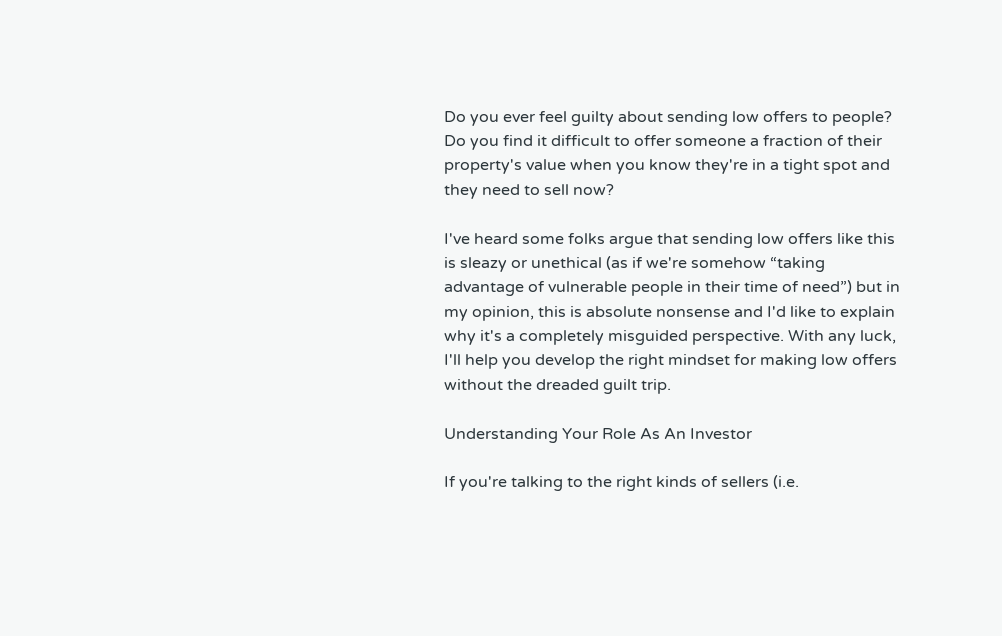Do you ever feel guilty about sending low offers to people? Do you find it difficult to offer someone a fraction of their property's value when you know they're in a tight spot and they need to sell now?

I've heard some folks argue that sending low offers like this is sleazy or unethical (as if we're somehow “taking advantage of vulnerable people in their time of need”) but in my opinion, this is absolute nonsense and I'd like to explain why it's a completely misguided perspective. With any luck, I'll help you develop the right mindset for making low offers without the dreaded guilt trip.

Understanding Your Role As An Investor

If you're talking to the right kinds of sellers (i.e.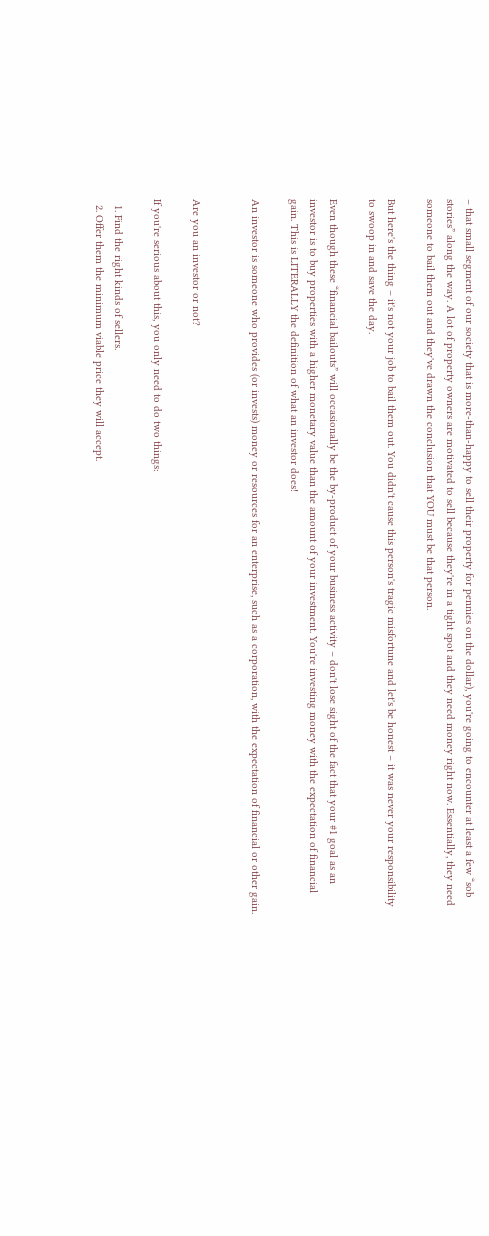– that small segment of our society that is more-than-happy to sell their property for pennies on the dollar), you're going to encounter at least a few “sob stories” along the way. A lot of property owners are motivated to sell because they're in a tight spot and they need money right now. Essentially, they need someone to bail them out and they've drawn the conclusion that YOU must be that person.

But here's the thing – it's not your job to bail them out. You didn't cause this person's tragic misfortune and let's be honest – it was never your responsibility to swoop in and save the day.

Even though these “financial bailouts” will occasionally be the by-product of your business activity – don't lose sight of the fact that your #1 goal as an investor is to buy properties with a higher monetary value than the amount of your investment. You're investing money with the expectation of financial gain. This is LITERALLY the definition of what an investor does!

An investor is someone who provides (or invests) money or resources for an enterprise, such as a corporation, with the expectation of financial or other gain.


Are you an investor or not?

If you're serious about this, you only need to do two things:

  1. Find the right kinds of sellers.
  2. Offer them the minimum viable price they will accept.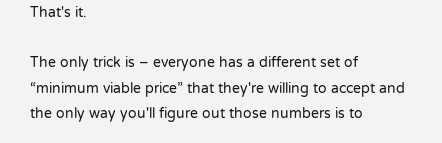That's it.

The only trick is – everyone has a different set of “minimum viable price” that they're willing to accept and the only way you'll figure out those numbers is to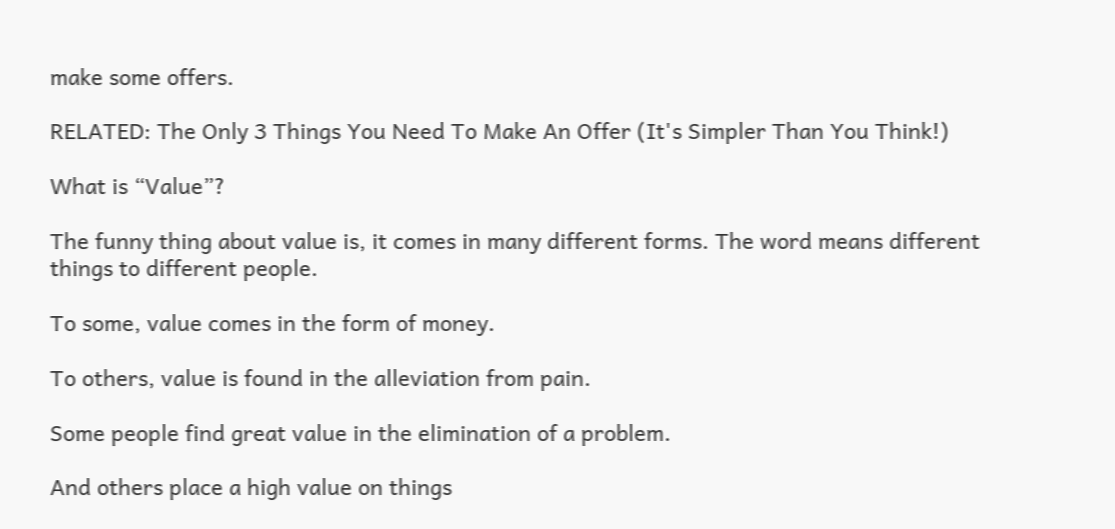make some offers.

RELATED: The Only 3 Things You Need To Make An Offer (It's Simpler Than You Think!)

What is “Value”?

The funny thing about value is, it comes in many different forms. The word means different things to different people.

To some, value comes in the form of money.

To others, value is found in the alleviation from pain.

Some people find great value in the elimination of a problem.

And others place a high value on things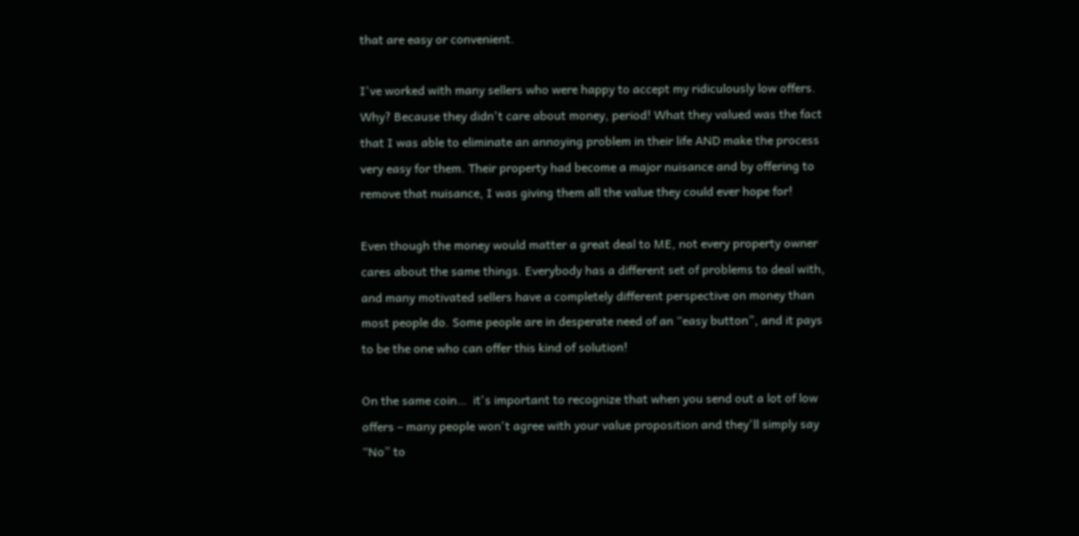that are easy or convenient.

I've worked with many sellers who were happy to accept my ridiculously low offers. Why? Because they didn't care about money, period! What they valued was the fact that I was able to eliminate an annoying problem in their life AND make the process very easy for them. Their property had become a major nuisance and by offering to remove that nuisance, I was giving them all the value they could ever hope for!

Even though the money would matter a great deal to ME, not every property owner cares about the same things. Everybody has a different set of problems to deal with, and many motivated sellers have a completely different perspective on money than most people do. Some people are in desperate need of an “easy button”, and it pays to be the one who can offer this kind of solution!

On the same coin…  it's important to recognize that when you send out a lot of low offers – many people won't agree with your value proposition and they'll simply say “No” to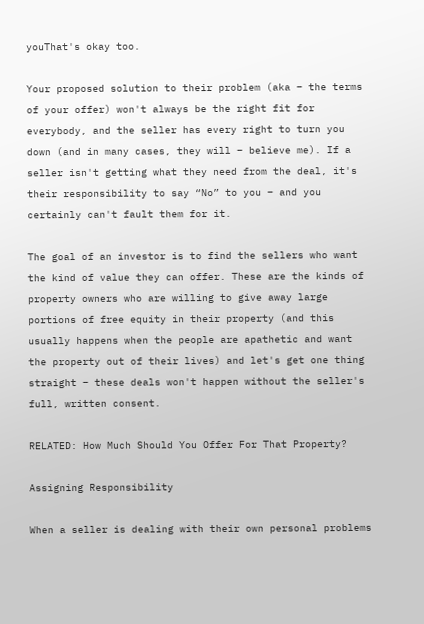youThat's okay too.

Your proposed solution to their problem (aka – the terms of your offer) won't always be the right fit for everybody, and the seller has every right to turn you down (and in many cases, they will – believe me). If a seller isn't getting what they need from the deal, it's their responsibility to say “No” to you – and you certainly can't fault them for it.

The goal of an investor is to find the sellers who want the kind of value they can offer. These are the kinds of property owners who are willing to give away large portions of free equity in their property (and this usually happens when the people are apathetic and want the property out of their lives) and let's get one thing straight – these deals won't happen without the seller's full, written consent.

RELATED: How Much Should You Offer For That Property?

Assigning Responsibility

When a seller is dealing with their own personal problems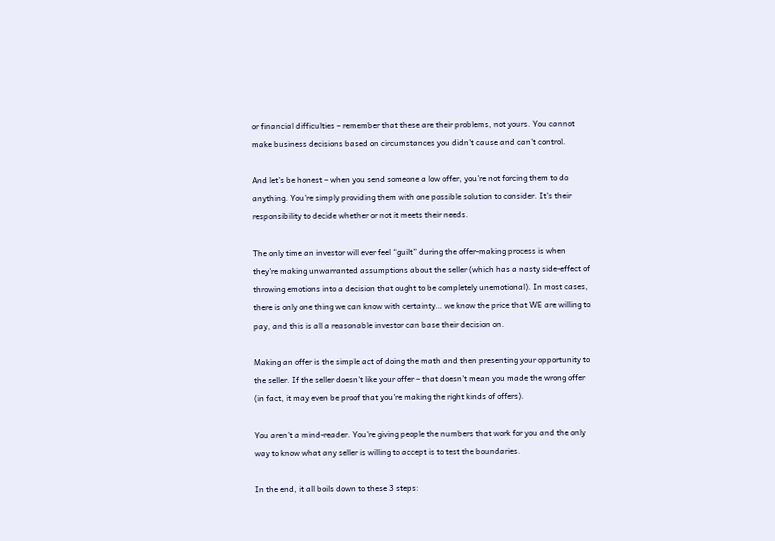or financial difficulties – remember that these are their problems, not yours. You cannot make business decisions based on circumstances you didn't cause and can't control.

And let's be honest – when you send someone a low offer, you're not forcing them to do anything. You're simply providing them with one possible solution to consider. It's their responsibility to decide whether or not it meets their needs.

The only time an investor will ever feel “guilt” during the offer-making process is when they're making unwarranted assumptions about the seller (which has a nasty side-effect of throwing emotions into a decision that ought to be completely unemotional). In most cases, there is only one thing we can know with certainty… we know the price that WE are willing to pay, and this is all a reasonable investor can base their decision on.

Making an offer is the simple act of doing the math and then presenting your opportunity to the seller. If the seller doesn't like your offer – that doesn't mean you made the wrong offer (in fact, it may even be proof that you're making the right kinds of offers).

You aren't a mind-reader. You're giving people the numbers that work for you and the only way to know what any seller is willing to accept is to test the boundaries.

In the end, it all boils down to these 3 steps: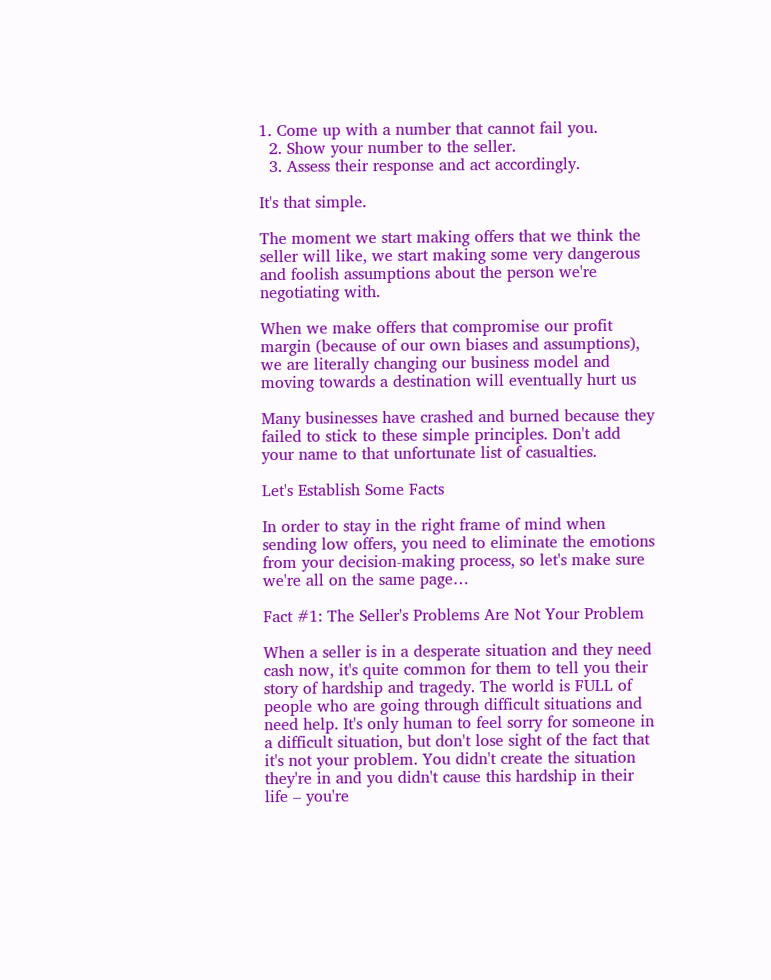1. Come up with a number that cannot fail you.
  2. Show your number to the seller.
  3. Assess their response and act accordingly.

It's that simple.

The moment we start making offers that we think the seller will like, we start making some very dangerous and foolish assumptions about the person we're negotiating with.

When we make offers that compromise our profit margin (because of our own biases and assumptions), we are literally changing our business model and moving towards a destination will eventually hurt us

Many businesses have crashed and burned because they failed to stick to these simple principles. Don't add your name to that unfortunate list of casualties.

Let's Establish Some Facts

In order to stay in the right frame of mind when sending low offers, you need to eliminate the emotions from your decision-making process, so let's make sure we're all on the same page…

Fact #1: The Seller's Problems Are Not Your Problem

When a seller is in a desperate situation and they need cash now, it's quite common for them to tell you their story of hardship and tragedy. The world is FULL of people who are going through difficult situations and need help. It's only human to feel sorry for someone in a difficult situation, but don't lose sight of the fact that it's not your problem. You didn't create the situation they're in and you didn't cause this hardship in their life – you're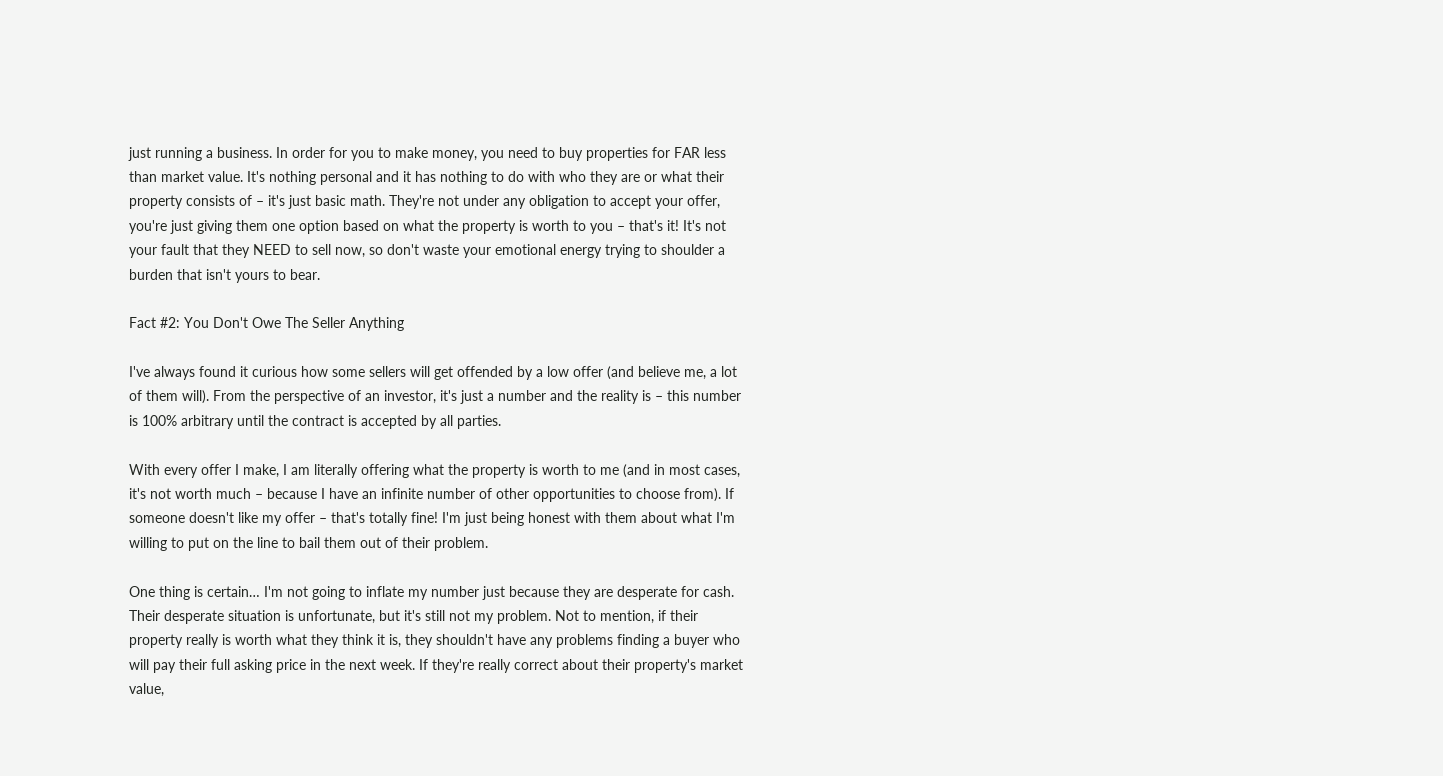just running a business. In order for you to make money, you need to buy properties for FAR less than market value. It's nothing personal and it has nothing to do with who they are or what their property consists of – it's just basic math. They're not under any obligation to accept your offer, you're just giving them one option based on what the property is worth to you – that's it! It's not your fault that they NEED to sell now, so don't waste your emotional energy trying to shoulder a burden that isn't yours to bear.

Fact #2: You Don't Owe The Seller Anything

I've always found it curious how some sellers will get offended by a low offer (and believe me, a lot of them will). From the perspective of an investor, it's just a number and the reality is – this number is 100% arbitrary until the contract is accepted by all parties.

With every offer I make, I am literally offering what the property is worth to me (and in most cases, it's not worth much – because I have an infinite number of other opportunities to choose from). If someone doesn't like my offer – that's totally fine! I'm just being honest with them about what I'm willing to put on the line to bail them out of their problem.

One thing is certain… I'm not going to inflate my number just because they are desperate for cash. Their desperate situation is unfortunate, but it's still not my problem. Not to mention, if their property really is worth what they think it is, they shouldn't have any problems finding a buyer who will pay their full asking price in the next week. If they're really correct about their property's market value,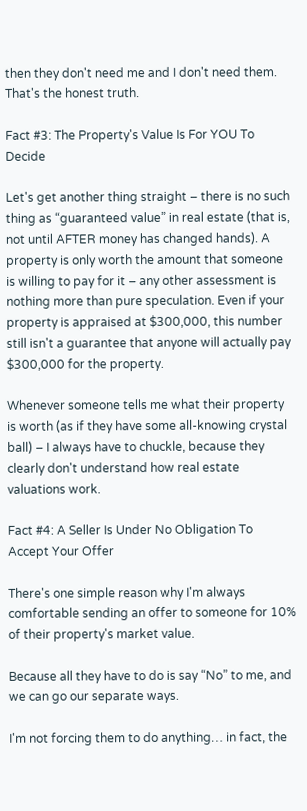then they don't need me and I don't need them. That's the honest truth.

Fact #3: The Property's Value Is For YOU To Decide

Let's get another thing straight – there is no such thing as “guaranteed value” in real estate (that is, not until AFTER money has changed hands). A property is only worth the amount that someone is willing to pay for it – any other assessment is nothing more than pure speculation. Even if your property is appraised at $300,000, this number still isn't a guarantee that anyone will actually pay $300,000 for the property.

Whenever someone tells me what their property is worth (as if they have some all-knowing crystal ball) – I always have to chuckle, because they clearly don't understand how real estate valuations work.

Fact #4: A Seller Is Under No Obligation To Accept Your Offer

There's one simple reason why I'm always comfortable sending an offer to someone for 10% of their property's market value.

Because all they have to do is say “No” to me, and we can go our separate ways.

I'm not forcing them to do anything… in fact, the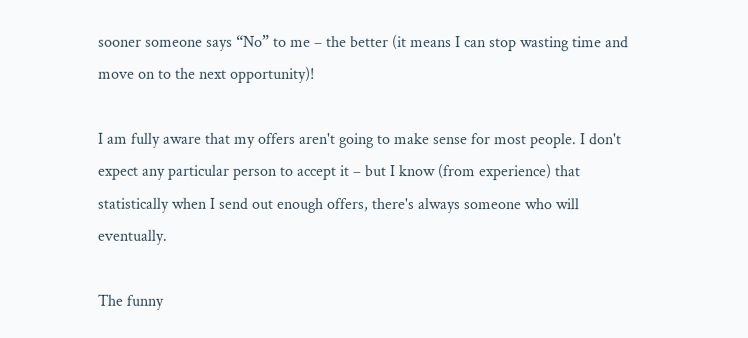sooner someone says “No” to me – the better (it means I can stop wasting time and move on to the next opportunity)!

I am fully aware that my offers aren't going to make sense for most people. I don't expect any particular person to accept it – but I know (from experience) that statistically when I send out enough offers, there's always someone who will eventually.

The funny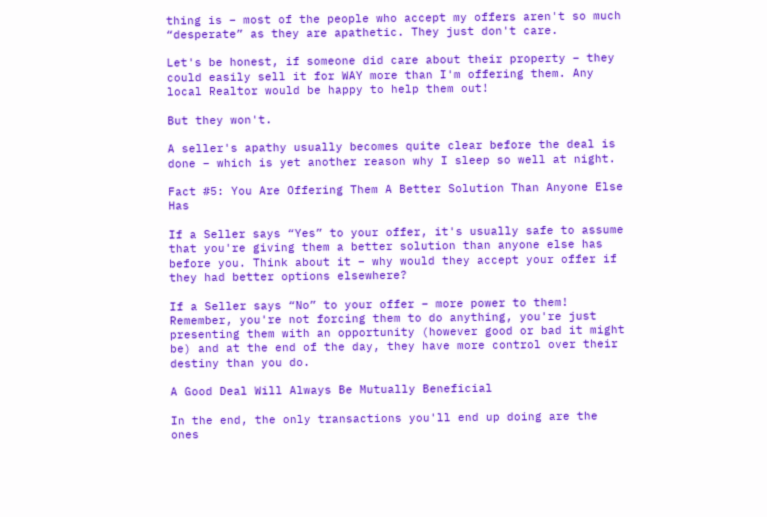thing is – most of the people who accept my offers aren't so much “desperate” as they are apathetic. They just don't care.

Let's be honest, if someone did care about their property – they could easily sell it for WAY more than I'm offering them. Any local Realtor would be happy to help them out!

But they won't.

A seller's apathy usually becomes quite clear before the deal is done – which is yet another reason why I sleep so well at night.

Fact #5: You Are Offering Them A Better Solution Than Anyone Else Has

If a Seller says “Yes” to your offer, it's usually safe to assume that you're giving them a better solution than anyone else has before you. Think about it – why would they accept your offer if they had better options elsewhere?

If a Seller says “No” to your offer – more power to them! Remember, you're not forcing them to do anything, you're just presenting them with an opportunity (however good or bad it might be) and at the end of the day, they have more control over their destiny than you do.

A Good Deal Will Always Be Mutually Beneficial

In the end, the only transactions you'll end up doing are the ones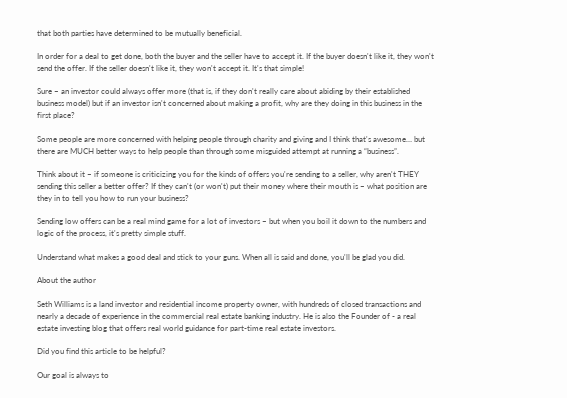that both parties have determined to be mutually beneficial.

In order for a deal to get done, both the buyer and the seller have to accept it. If the buyer doesn't like it, they won't send the offer. If the seller doesn't like it, they won't accept it. It's that simple!

Sure – an investor could always offer more (that is, if they don't really care about abiding by their established business model) but if an investor isn't concerned about making a profit, why are they doing in this business in the first place?

Some people are more concerned with helping people through charity and giving and I think that's awesome… but there are MUCH better ways to help people than through some misguided attempt at running a “business”.

Think about it – if someone is criticizing you for the kinds of offers you're sending to a seller, why aren't THEY sending this seller a better offer? If they can't (or won't) put their money where their mouth is – what position are they in to tell you how to run your business?

Sending low offers can be a real mind game for a lot of investors – but when you boil it down to the numbers and logic of the process, it's pretty simple stuff.

Understand what makes a good deal and stick to your guns. When all is said and done, you'll be glad you did.

About the author

Seth Williams is a land investor and residential income property owner, with hundreds of closed transactions and nearly a decade of experience in the commercial real estate banking industry. He is also the Founder of - a real estate investing blog that offers real world guidance for part-time real estate investors.

Did you find this article to be helpful?

Our goal is always to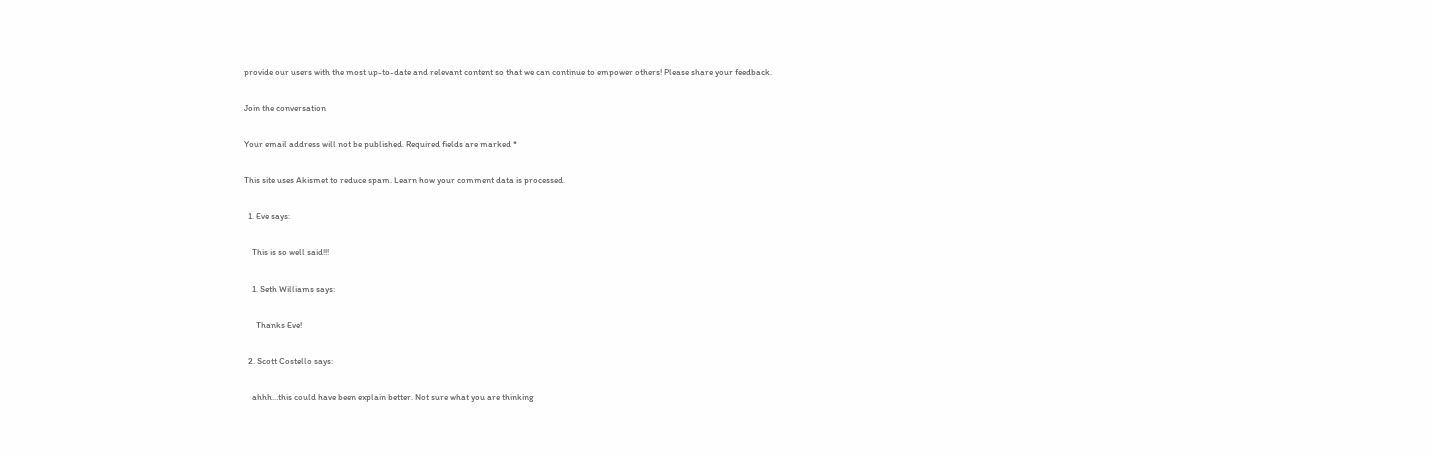provide our users with the most up-to-date and relevant content so that we can continue to empower others! Please share your feedback.

Join the conversation

Your email address will not be published. Required fields are marked *

This site uses Akismet to reduce spam. Learn how your comment data is processed.

  1. Eve says:

    This is so well said!!!

    1. Seth Williams says:

      Thanks Eve!

  2. Scott Costello says:

    ahhh…this could have been explain better. Not sure what you are thinking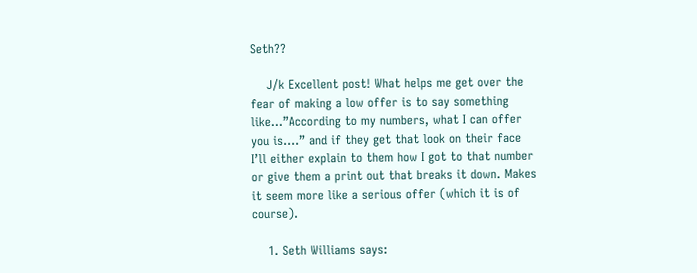Seth??

    J/k Excellent post! What helps me get over the fear of making a low offer is to say something like…”According to my numbers, what I can offer you is….” and if they get that look on their face I’ll either explain to them how I got to that number or give them a print out that breaks it down. Makes it seem more like a serious offer (which it is of course).

    1. Seth Williams says: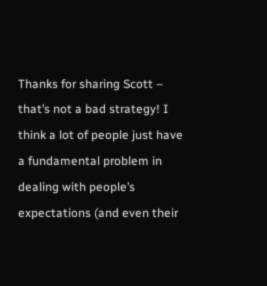Thanks for sharing Scott – that’s not a bad strategy! I think a lot of people just have a fundamental problem in dealing with people’s expectations (and even their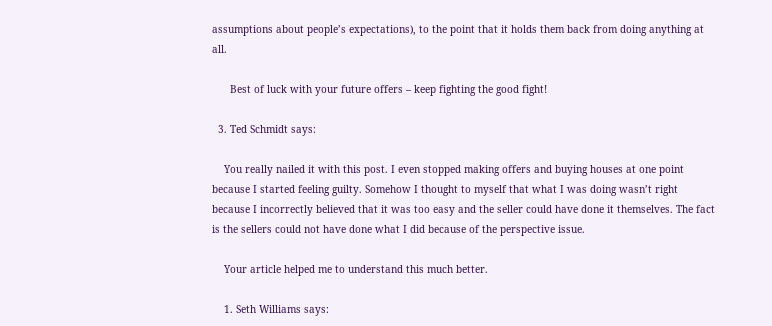assumptions about people’s expectations), to the point that it holds them back from doing anything at all.

      Best of luck with your future offers – keep fighting the good fight!

  3. Ted Schmidt says:

    You really nailed it with this post. I even stopped making offers and buying houses at one point because I started feeling guilty. Somehow I thought to myself that what I was doing wasn’t right because I incorrectly believed that it was too easy and the seller could have done it themselves. The fact is the sellers could not have done what I did because of the perspective issue.

    Your article helped me to understand this much better.

    1. Seth Williams says: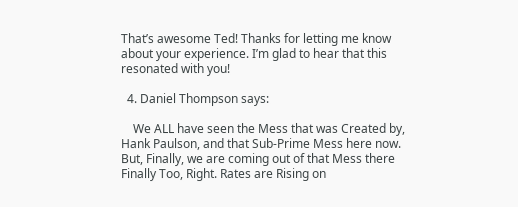That’s awesome Ted! Thanks for letting me know about your experience. I’m glad to hear that this resonated with you!

  4. Daniel Thompson says:

    We ALL have seen the Mess that was Created by, Hank Paulson, and that Sub-Prime Mess here now. But, Finally, we are coming out of that Mess there Finally Too, Right. Rates are Rising on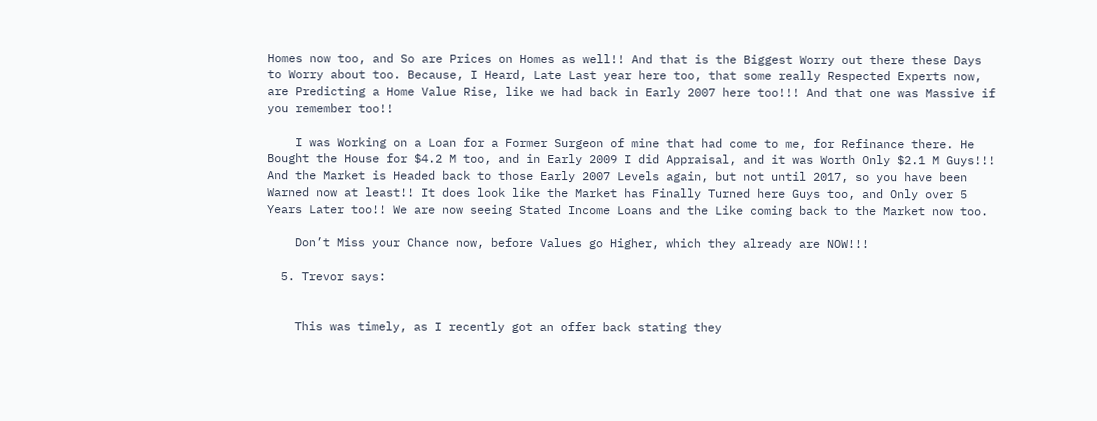Homes now too, and So are Prices on Homes as well!! And that is the Biggest Worry out there these Days to Worry about too. Because, I Heard, Late Last year here too, that some really Respected Experts now, are Predicting a Home Value Rise, like we had back in Early 2007 here too!!! And that one was Massive if you remember too!!

    I was Working on a Loan for a Former Surgeon of mine that had come to me, for Refinance there. He Bought the House for $4.2 M too, and in Early 2009 I did Appraisal, and it was Worth Only $2.1 M Guys!!! And the Market is Headed back to those Early 2007 Levels again, but not until 2017, so you have been Warned now at least!! It does look like the Market has Finally Turned here Guys too, and Only over 5 Years Later too!! We are now seeing Stated Income Loans and the Like coming back to the Market now too.

    Don’t Miss your Chance now, before Values go Higher, which they already are NOW!!!

  5. Trevor says:


    This was timely, as I recently got an offer back stating they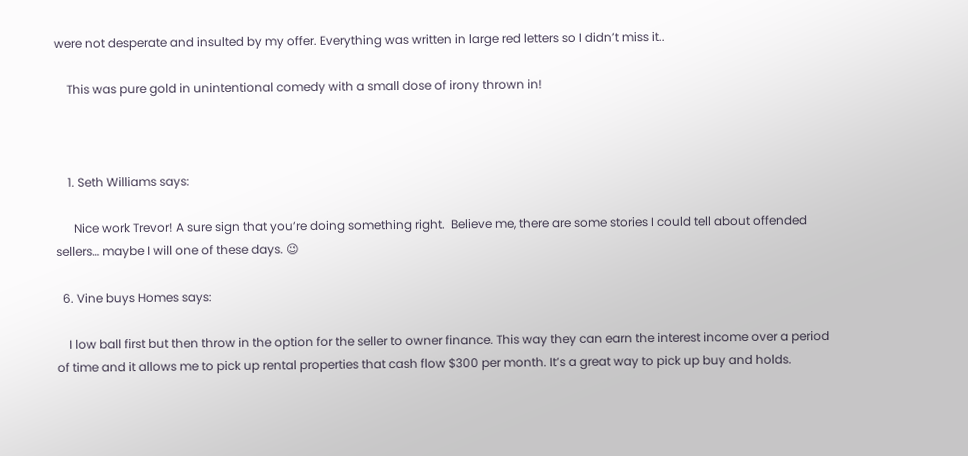were not desperate and insulted by my offer. Everything was written in large red letters so I didn’t miss it..

    This was pure gold in unintentional comedy with a small dose of irony thrown in!



    1. Seth Williams says:

      Nice work Trevor! A sure sign that you’re doing something right.  Believe me, there are some stories I could tell about offended sellers… maybe I will one of these days. 😉

  6. Vine buys Homes says:

    I low ball first but then throw in the option for the seller to owner finance. This way they can earn the interest income over a period of time and it allows me to pick up rental properties that cash flow $300 per month. It’s a great way to pick up buy and holds.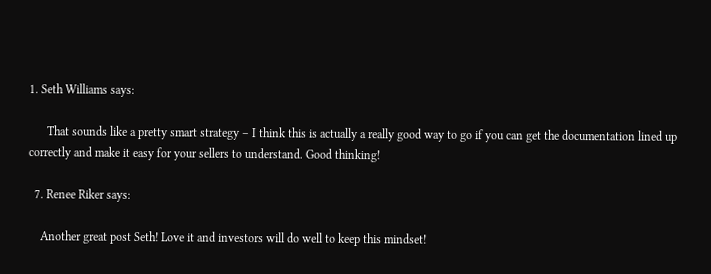1. Seth Williams says:

      That sounds like a pretty smart strategy – I think this is actually a really good way to go if you can get the documentation lined up correctly and make it easy for your sellers to understand. Good thinking!

  7. Renee Riker says:

    Another great post Seth! Love it and investors will do well to keep this mindset!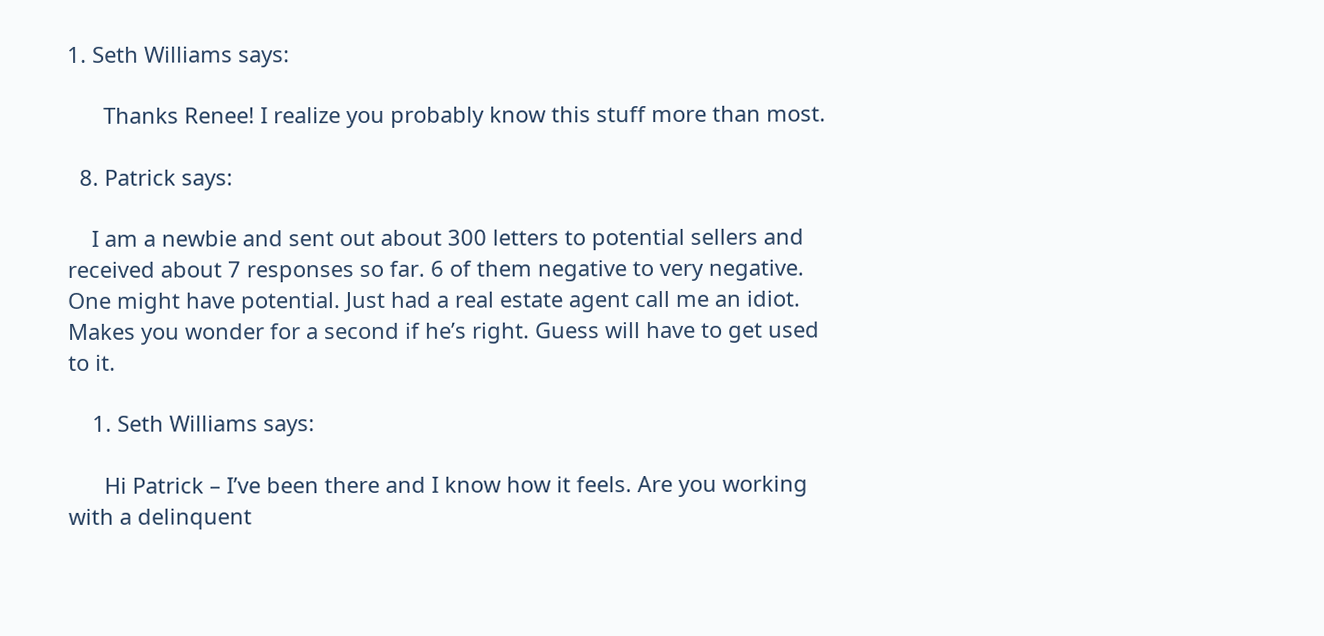1. Seth Williams says:

      Thanks Renee! I realize you probably know this stuff more than most.

  8. Patrick says:

    I am a newbie and sent out about 300 letters to potential sellers and received about 7 responses so far. 6 of them negative to very negative. One might have potential. Just had a real estate agent call me an idiot. Makes you wonder for a second if he’s right. Guess will have to get used to it.

    1. Seth Williams says:

      Hi Patrick – I’ve been there and I know how it feels. Are you working with a delinquent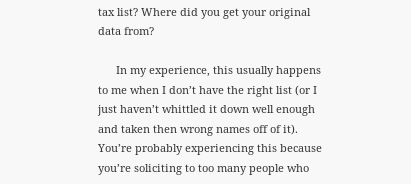tax list? Where did you get your original data from?

      In my experience, this usually happens to me when I don’t have the right list (or I just haven’t whittled it down well enough and taken then wrong names off of it). You’re probably experiencing this because you’re soliciting to too many people who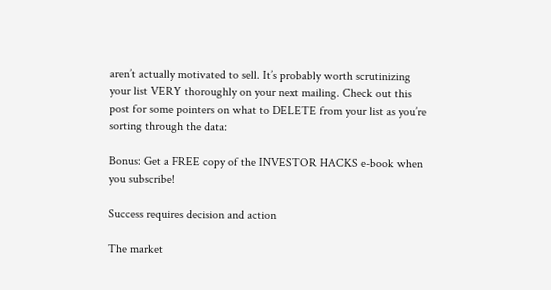aren’t actually motivated to sell. It’s probably worth scrutinizing your list VERY thoroughly on your next mailing. Check out this post for some pointers on what to DELETE from your list as you’re sorting through the data:

Bonus: Get a FREE copy of the INVESTOR HACKS e-book when you subscribe!

Success requires decision and action

The market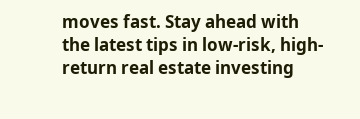moves fast. Stay ahead with the latest tips in low-risk, high-return real estate investing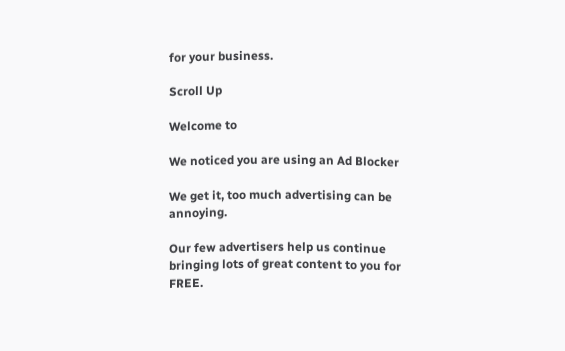for your business.

Scroll Up

Welcome to

We noticed you are using an Ad Blocker

We get it, too much advertising can be annoying.

Our few advertisers help us continue bringing lots of great content to you for FREE.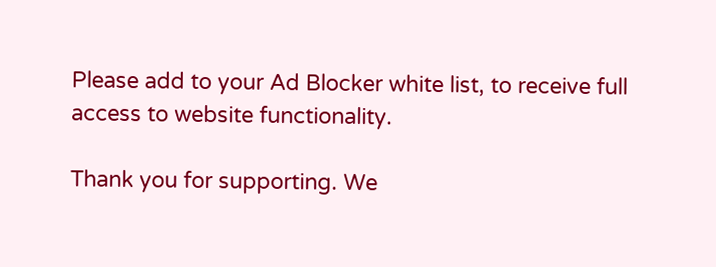Please add to your Ad Blocker white list, to receive full access to website functionality.

Thank you for supporting. We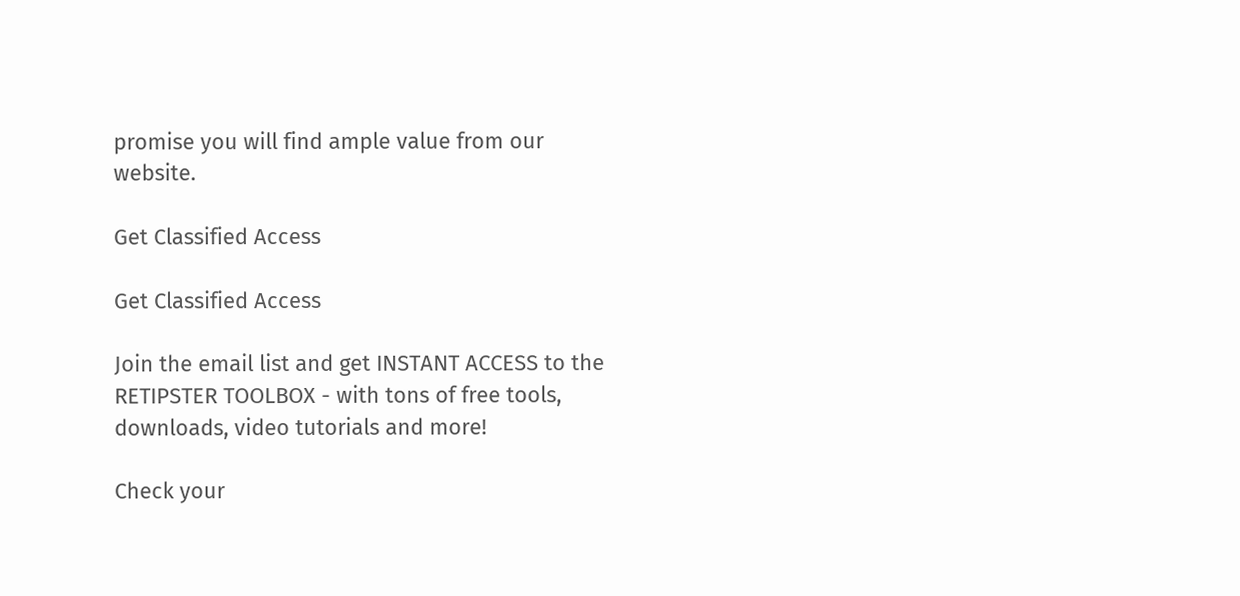promise you will find ample value from our website.

Get Classified Access

Get Classified Access

Join the email list and get INSTANT ACCESS to the RETIPSTER TOOLBOX - with tons of free tools, downloads, video tutorials and more!

Check your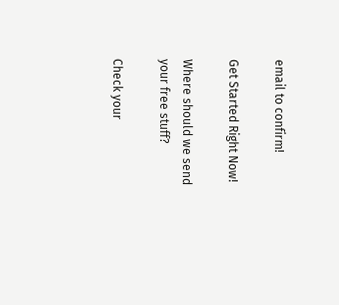email to confirm!

Get Started Right Now!

Where should we send your free stuff?

Check your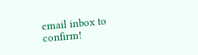email inbox to confirm!